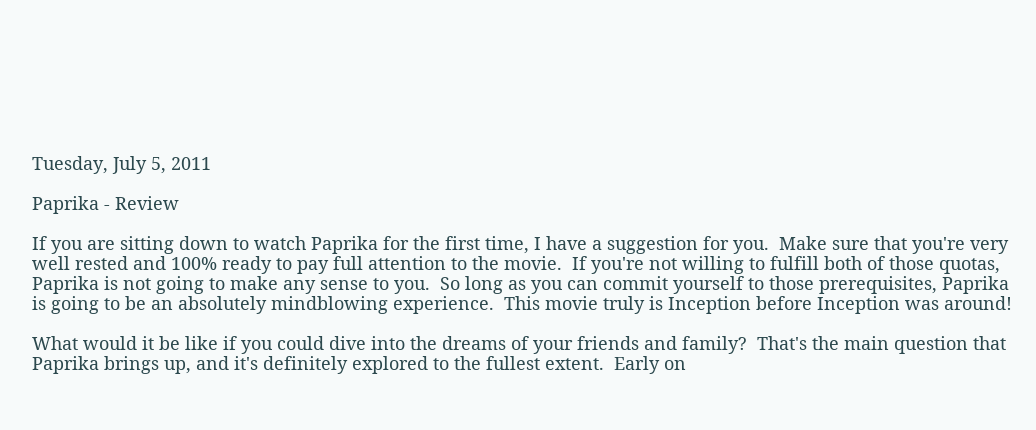Tuesday, July 5, 2011

Paprika - Review

If you are sitting down to watch Paprika for the first time, I have a suggestion for you.  Make sure that you're very well rested and 100% ready to pay full attention to the movie.  If you're not willing to fulfill both of those quotas, Paprika is not going to make any sense to you.  So long as you can commit yourself to those prerequisites, Paprika is going to be an absolutely mindblowing experience.  This movie truly is Inception before Inception was around!

What would it be like if you could dive into the dreams of your friends and family?  That's the main question that Paprika brings up, and it's definitely explored to the fullest extent.  Early on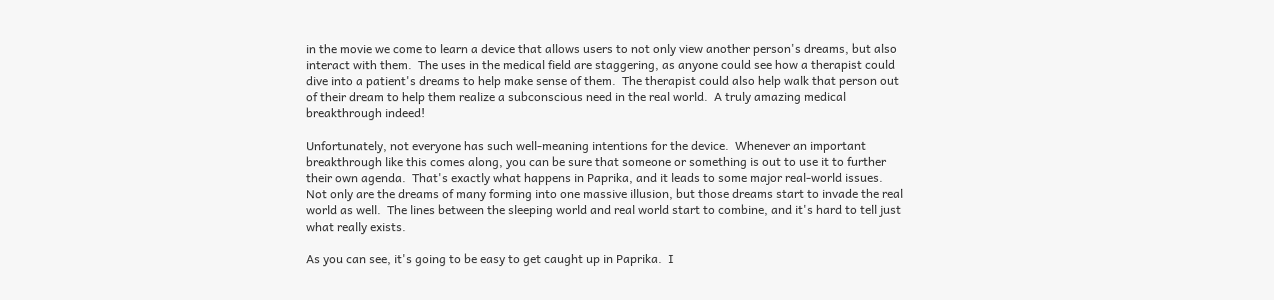in the movie we come to learn a device that allows users to not only view another person's dreams, but also interact with them.  The uses in the medical field are staggering, as anyone could see how a therapist could dive into a patient's dreams to help make sense of them.  The therapist could also help walk that person out of their dream to help them realize a subconscious need in the real world.  A truly amazing medical breakthrough indeed!

Unfortunately, not everyone has such well-meaning intentions for the device.  Whenever an important breakthrough like this comes along, you can be sure that someone or something is out to use it to further their own agenda.  That's exactly what happens in Paprika, and it leads to some major real-world issues.  Not only are the dreams of many forming into one massive illusion, but those dreams start to invade the real world as well.  The lines between the sleeping world and real world start to combine, and it's hard to tell just what really exists.

As you can see, it's going to be easy to get caught up in Paprika.  I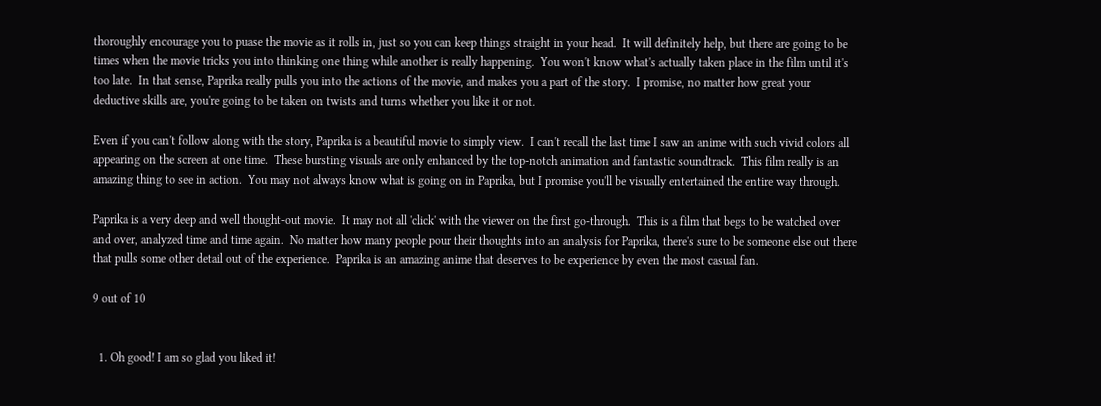thoroughly encourage you to puase the movie as it rolls in, just so you can keep things straight in your head.  It will definitely help, but there are going to be times when the movie tricks you into thinking one thing while another is really happening.  You won't know what's actually taken place in the film until it's too late.  In that sense, Paprika really pulls you into the actions of the movie, and makes you a part of the story.  I promise, no matter how great your deductive skills are, you're going to be taken on twists and turns whether you like it or not.

Even if you can't follow along with the story, Paprika is a beautiful movie to simply view.  I can't recall the last time I saw an anime with such vivid colors all appearing on the screen at one time.  These bursting visuals are only enhanced by the top-notch animation and fantastic soundtrack.  This film really is an amazing thing to see in action.  You may not always know what is going on in Paprika, but I promise you'll be visually entertained the entire way through.

Paprika is a very deep and well thought-out movie.  It may not all 'click' with the viewer on the first go-through.  This is a film that begs to be watched over and over, analyzed time and time again.  No matter how many people pour their thoughts into an analysis for Paprika, there's sure to be someone else out there that pulls some other detail out of the experience.  Paprika is an amazing anime that deserves to be experience by even the most casual fan.

9 out of 10


  1. Oh good! I am so glad you liked it!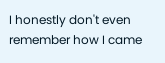I honestly don't even remember how I came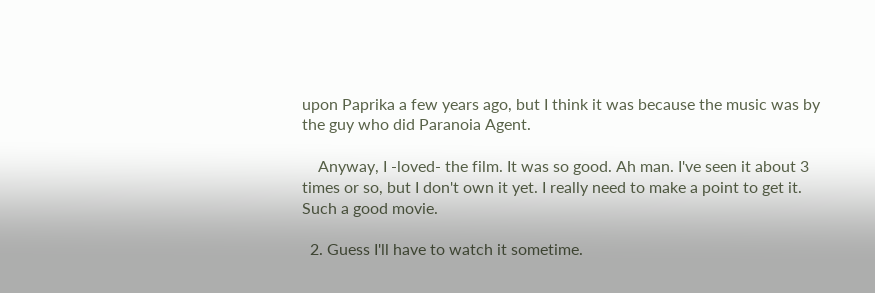upon Paprika a few years ago, but I think it was because the music was by the guy who did Paranoia Agent.

    Anyway, I -loved- the film. It was so good. Ah man. I've seen it about 3 times or so, but I don't own it yet. I really need to make a point to get it. Such a good movie.

  2. Guess I'll have to watch it sometime.